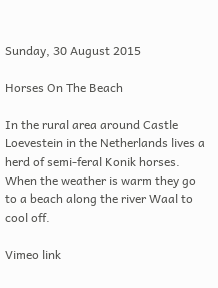Sunday, 30 August 2015

Horses On The Beach

In the rural area around Castle Loevestein in the Netherlands lives a herd of semi-feral Konik horses. When the weather is warm they go to a beach along the river Waal to cool off.

Vimeo link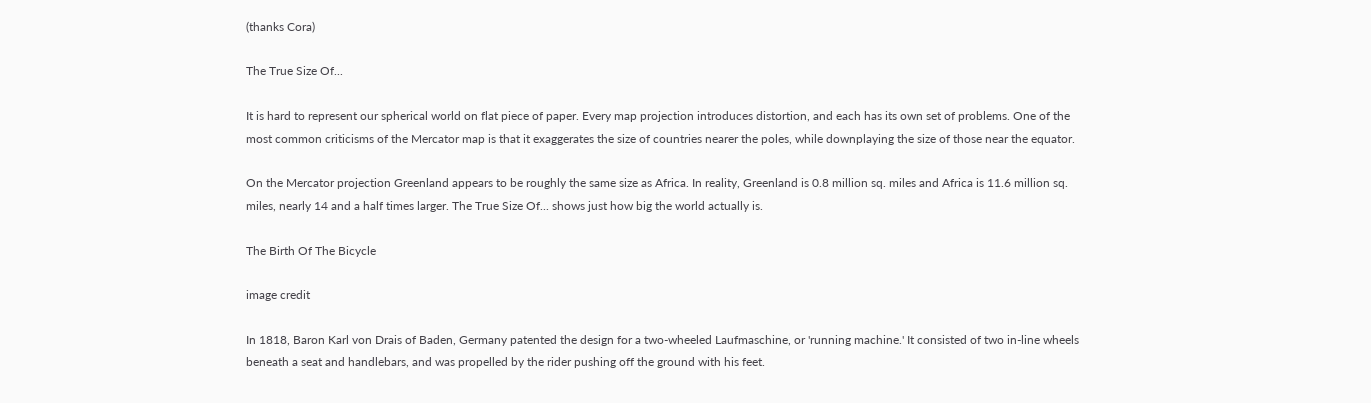(thanks Cora)

The True Size Of...

It is hard to represent our spherical world on flat piece of paper. Every map projection introduces distortion, and each has its own set of problems. One of the most common criticisms of the Mercator map is that it exaggerates the size of countries nearer the poles, while downplaying the size of those near the equator.

On the Mercator projection Greenland appears to be roughly the same size as Africa. In reality, Greenland is 0.8 million sq. miles and Africa is 11.6 million sq. miles, nearly 14 and a half times larger. The True Size Of... shows just how big the world actually is.

The Birth Of The Bicycle

image credit

In 1818, Baron Karl von Drais of Baden, Germany patented the design for a two-wheeled Laufmaschine, or 'running machine.' It consisted of two in-line wheels beneath a seat and handlebars, and was propelled by the rider pushing off the ground with his feet.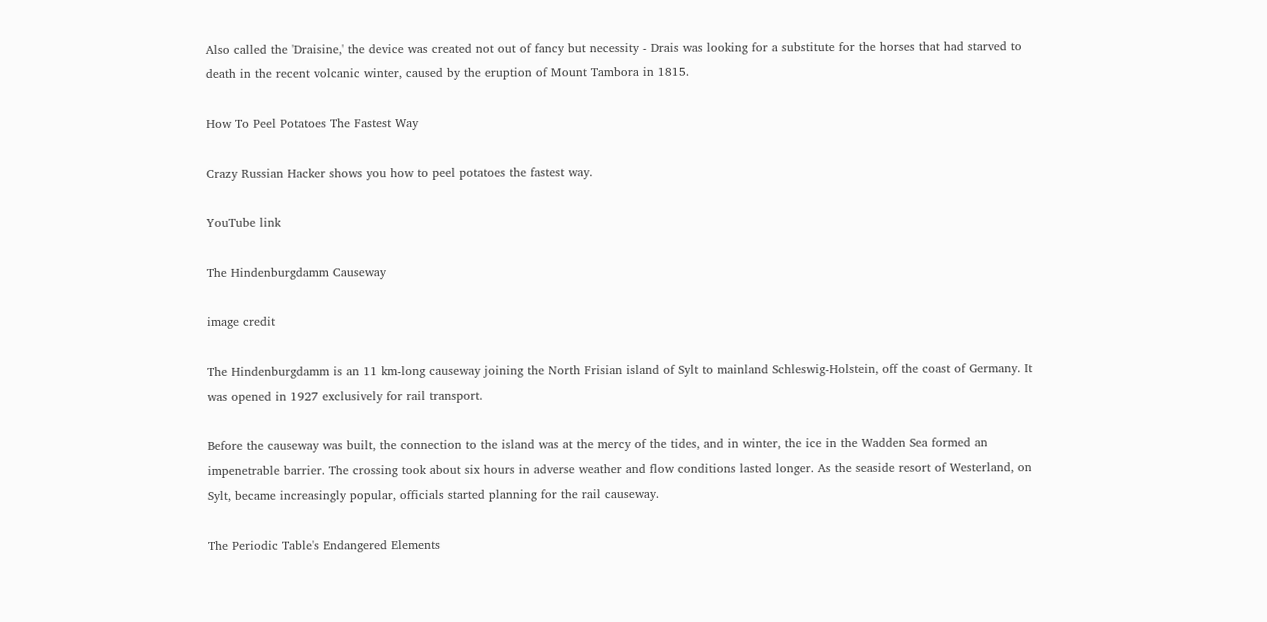Also called the 'Draisine,' the device was created not out of fancy but necessity - Drais was looking for a substitute for the horses that had starved to death in the recent volcanic winter, caused by the eruption of Mount Tambora in 1815.

How To Peel Potatoes The Fastest Way

Crazy Russian Hacker shows you how to peel potatoes the fastest way.

YouTube link

The Hindenburgdamm Causeway

image credit

The Hindenburgdamm is an 11 km-long causeway joining the North Frisian island of Sylt to mainland Schleswig-Holstein, off the coast of Germany. It was opened in 1927 exclusively for rail transport.

Before the causeway was built, the connection to the island was at the mercy of the tides, and in winter, the ice in the Wadden Sea formed an impenetrable barrier. The crossing took about six hours in adverse weather and flow conditions lasted longer. As the seaside resort of Westerland, on Sylt, became increasingly popular, officials started planning for the rail causeway.

The Periodic Table's Endangered Elements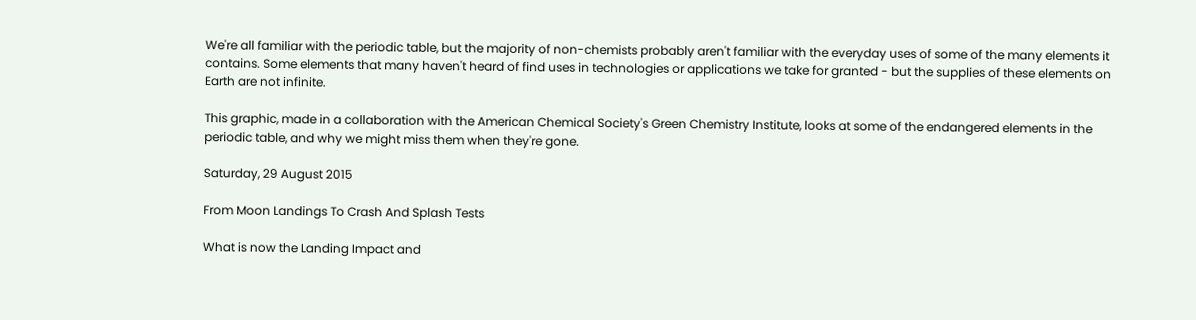We're all familiar with the periodic table, but the majority of non-chemists probably aren't familiar with the everyday uses of some of the many elements it contains. Some elements that many haven't heard of find uses in technologies or applications we take for granted - but the supplies of these elements on Earth are not infinite.

This graphic, made in a collaboration with the American Chemical Society's Green Chemistry Institute, looks at some of the endangered elements in the periodic table, and why we might miss them when they're gone.

Saturday, 29 August 2015

From Moon Landings To Crash And Splash Tests

What is now the Landing Impact and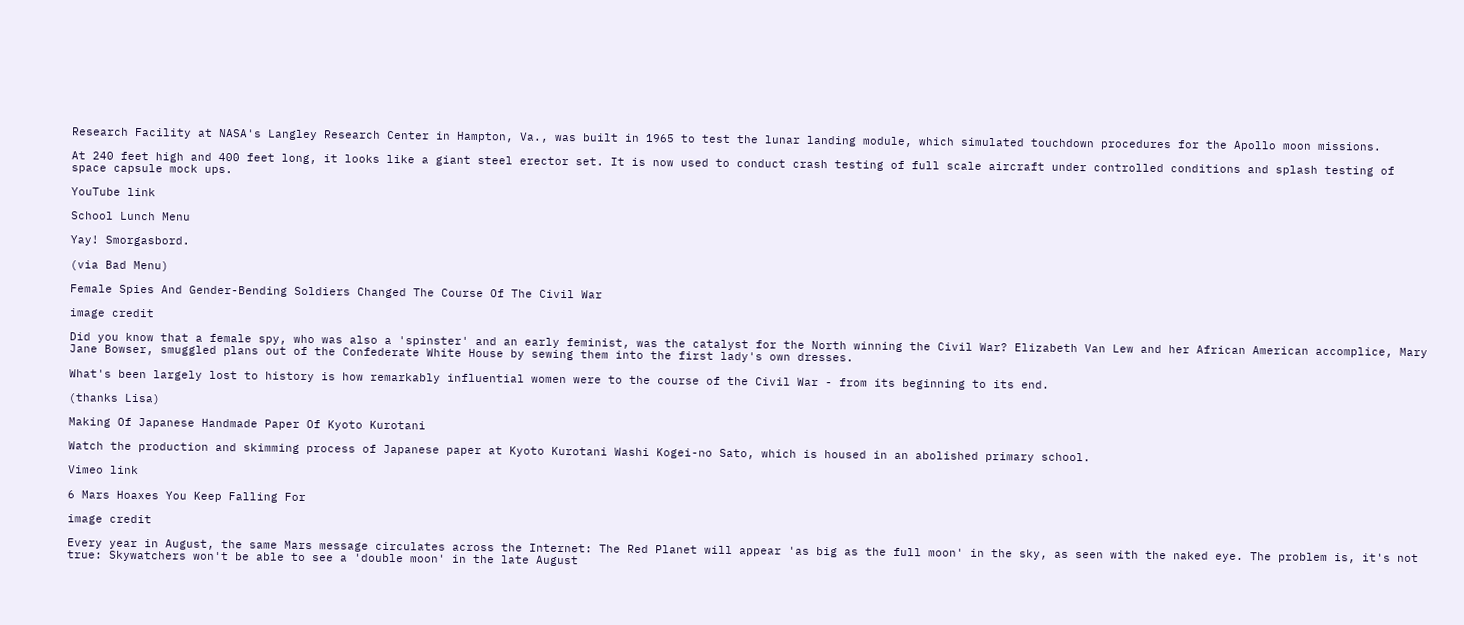Research Facility at NASA's Langley Research Center in Hampton, Va., was built in 1965 to test the lunar landing module, which simulated touchdown procedures for the Apollo moon missions.

At 240 feet high and 400 feet long, it looks like a giant steel erector set. It is now used to conduct crash testing of full scale aircraft under controlled conditions and splash testing of space capsule mock ups.

YouTube link

School Lunch Menu

Yay! Smorgasbord.

(via Bad Menu)

Female Spies And Gender-Bending Soldiers Changed The Course Of The Civil War

image credit

Did you know that a female spy, who was also a 'spinster' and an early feminist, was the catalyst for the North winning the Civil War? Elizabeth Van Lew and her African American accomplice, Mary Jane Bowser, smuggled plans out of the Confederate White House by sewing them into the first lady's own dresses.

What's been largely lost to history is how remarkably influential women were to the course of the Civil War - from its beginning to its end.

(thanks Lisa)

Making Of Japanese Handmade Paper Of Kyoto Kurotani

Watch the production and skimming process of Japanese paper at Kyoto Kurotani Washi Kogei-no Sato, which is housed in an abolished primary school.

Vimeo link

6 Mars Hoaxes You Keep Falling For

image credit

Every year in August, the same Mars message circulates across the Internet: The Red Planet will appear 'as big as the full moon' in the sky, as seen with the naked eye. The problem is, it's not true: Skywatchers won't be able to see a 'double moon' in the late August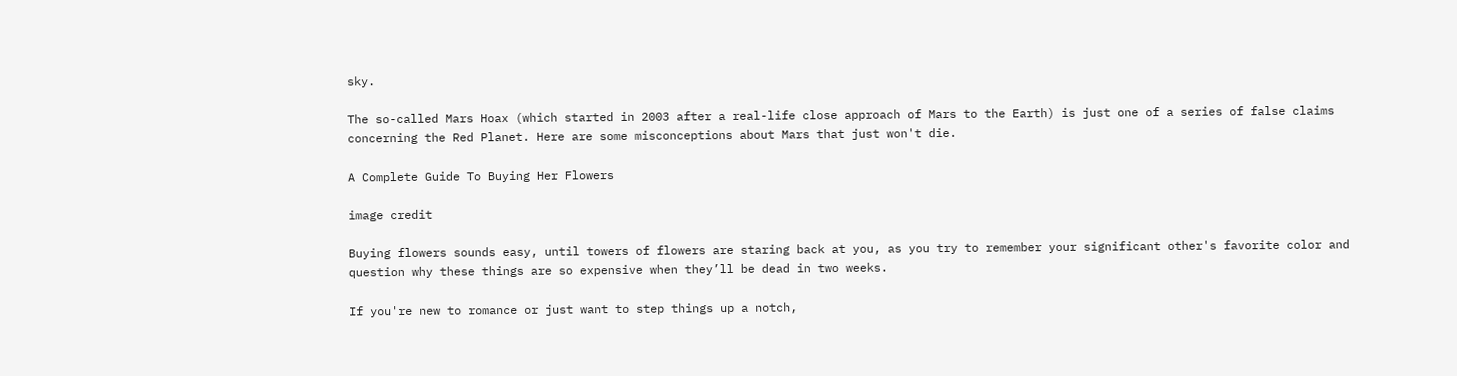sky.

The so-called Mars Hoax (which started in 2003 after a real-life close approach of Mars to the Earth) is just one of a series of false claims concerning the Red Planet. Here are some misconceptions about Mars that just won't die.

A Complete Guide To Buying Her Flowers

image credit

Buying flowers sounds easy, until towers of flowers are staring back at you, as you try to remember your significant other's favorite color and question why these things are so expensive when they’ll be dead in two weeks.

If you're new to romance or just want to step things up a notch,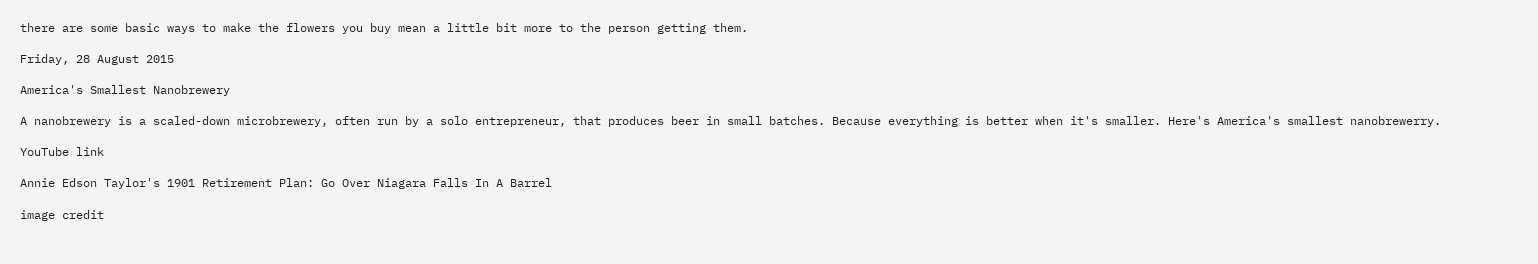there are some basic ways to make the flowers you buy mean a little bit more to the person getting them.

Friday, 28 August 2015

America's Smallest Nanobrewery

A nanobrewery is a scaled-down microbrewery, often run by a solo entrepreneur, that produces beer in small batches. Because everything is better when it's smaller. Here's America's smallest nanobrewerry.

YouTube link

Annie Edson Taylor's 1901 Retirement Plan: Go Over Niagara Falls In A Barrel

image credit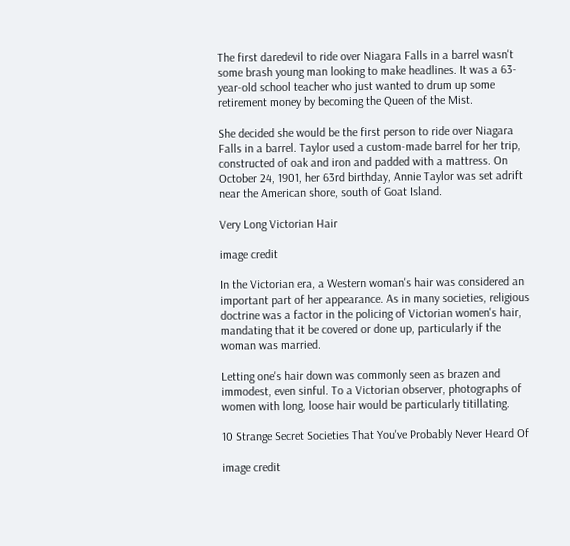The first daredevil to ride over Niagara Falls in a barrel wasn't some brash young man looking to make headlines. It was a 63-year-old school teacher who just wanted to drum up some retirement money by becoming the Queen of the Mist.

She decided she would be the first person to ride over Niagara Falls in a barrel. Taylor used a custom-made barrel for her trip, constructed of oak and iron and padded with a mattress. On October 24, 1901, her 63rd birthday, Annie Taylor was set adrift near the American shore, south of Goat Island.

Very Long Victorian Hair

image credit

In the Victorian era, a Western woman's hair was considered an important part of her appearance. As in many societies, religious doctrine was a factor in the policing of Victorian women's hair, mandating that it be covered or done up, particularly if the woman was married.

Letting one's hair down was commonly seen as brazen and immodest, even sinful. To a Victorian observer, photographs of women with long, loose hair would be particularly titillating.

10 Strange Secret Societies That You've Probably Never Heard Of

image credit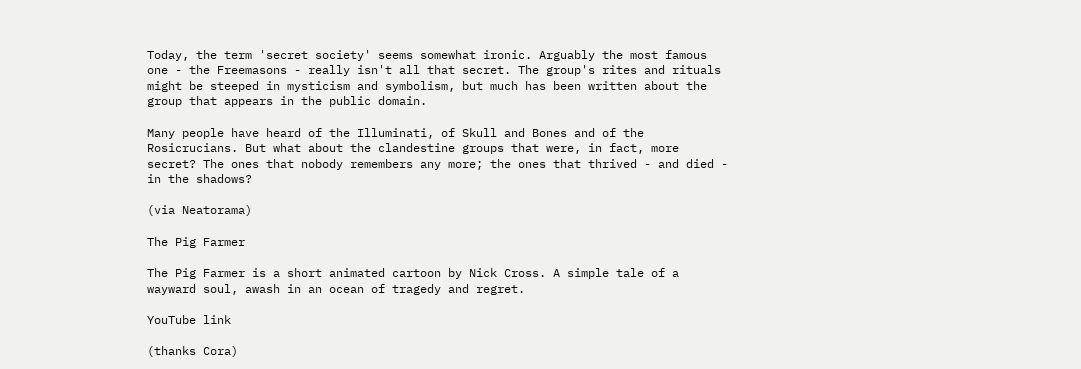Today, the term 'secret society' seems somewhat ironic. Arguably the most famous one - the Freemasons - really isn't all that secret. The group's rites and rituals might be steeped in mysticism and symbolism, but much has been written about the group that appears in the public domain.

Many people have heard of the Illuminati, of Skull and Bones and of the Rosicrucians. But what about the clandestine groups that were, in fact, more secret? The ones that nobody remembers any more; the ones that thrived - and died - in the shadows?

(via Neatorama)

The Pig Farmer

The Pig Farmer is a short animated cartoon by Nick Cross. A simple tale of a wayward soul, awash in an ocean of tragedy and regret.

YouTube link

(thanks Cora)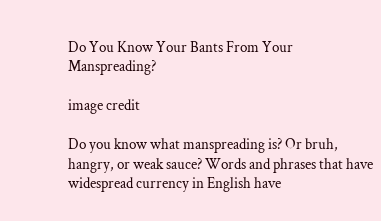Do You Know Your Bants From Your Manspreading?

image credit

Do you know what manspreading is? Or bruh, hangry, or weak sauce? Words and phrases that have widespread currency in English have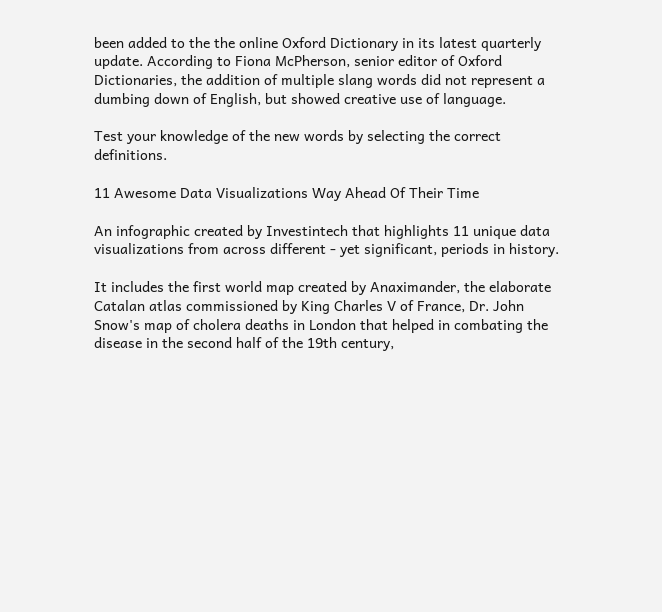been added to the the online Oxford Dictionary in its latest quarterly update. According to Fiona McPherson, senior editor of Oxford Dictionaries, the addition of multiple slang words did not represent a dumbing down of English, but showed creative use of language.

Test your knowledge of the new words by selecting the correct definitions.

11 Awesome Data Visualizations Way Ahead Of Their Time

An infographic created by Investintech that highlights 11 unique data visualizations from across different - yet significant, periods in history.

It includes the first world map created by Anaximander, the elaborate Catalan atlas commissioned by King Charles V of France, Dr. John Snow's map of cholera deaths in London that helped in combating the disease in the second half of the 19th century,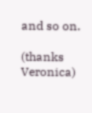and so on.

(thanks Veronica)